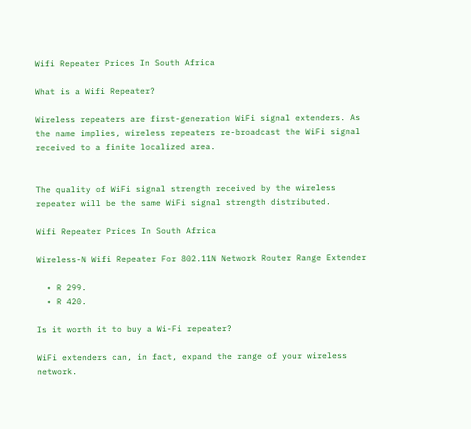Wifi Repeater Prices In South Africa

What is a Wifi Repeater?

Wireless repeaters are first-generation WiFi signal extenders. As the name implies, wireless repeaters re-broadcast the WiFi signal received to a finite localized area.


The quality of WiFi signal strength received by the wireless repeater will be the same WiFi signal strength distributed.

Wifi Repeater Prices In South Africa

Wireless-N Wifi Repeater For 802.11N Network Router Range Extender

  • R 299.
  • R 420.

Is it worth it to buy a Wi-Fi repeater?

WiFi extenders can, in fact, expand the range of your wireless network.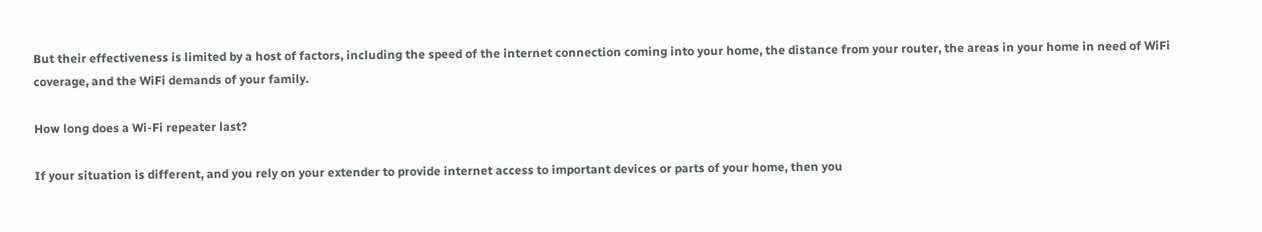But their effectiveness is limited by a host of factors, including the speed of the internet connection coming into your home, the distance from your router, the areas in your home in need of WiFi coverage, and the WiFi demands of your family.

How long does a Wi-Fi repeater last?

If your situation is different, and you rely on your extender to provide internet access to important devices or parts of your home, then you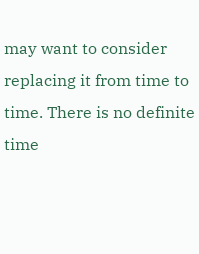may want to consider replacing it from time to time. There is no definite time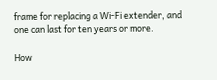frame for replacing a Wi-Fi extender, and one can last for ten years or more.

How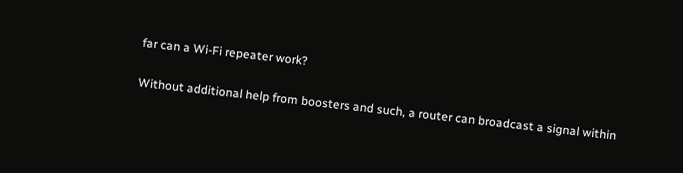far can a Wi-Fi repeater work?

Without additional help from boosters and such, a router can broadcast a signal within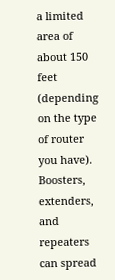a limited area of about 150 feet (depending on the type of router you have). Boosters, extenders, and repeaters can spread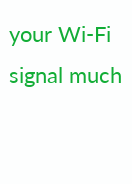your Wi-Fi signal much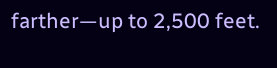farther—up to 2,500 feet.